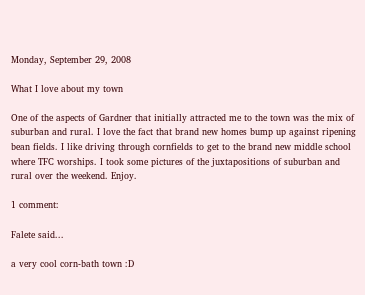Monday, September 29, 2008

What I love about my town

One of the aspects of Gardner that initially attracted me to the town was the mix of suburban and rural. I love the fact that brand new homes bump up against ripening bean fields. I like driving through cornfields to get to the brand new middle school where TFC worships. I took some pictures of the juxtapositions of suburban and rural over the weekend. Enjoy.

1 comment:

Falete said...

a very cool corn-bath town :D